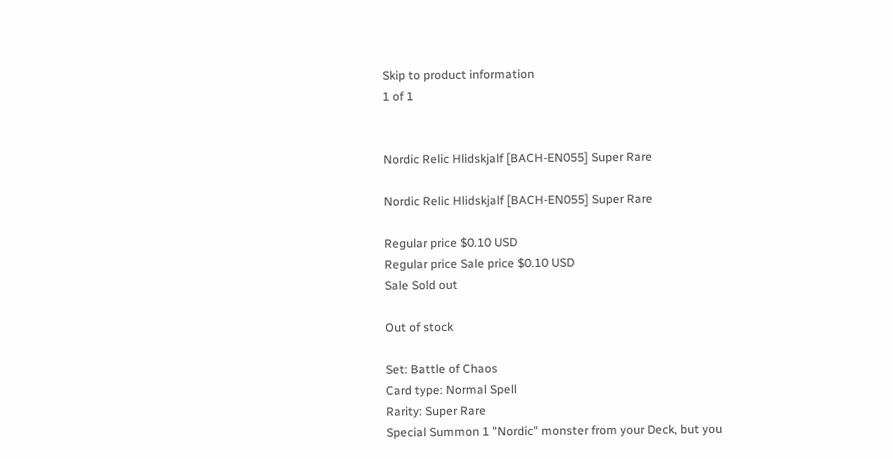Skip to product information
1 of 1


Nordic Relic Hlidskjalf [BACH-EN055] Super Rare

Nordic Relic Hlidskjalf [BACH-EN055] Super Rare

Regular price $0.10 USD
Regular price Sale price $0.10 USD
Sale Sold out

Out of stock

Set: Battle of Chaos
Card type: Normal Spell
Rarity: Super Rare
Special Summon 1 "Nordic" monster from your Deck, but you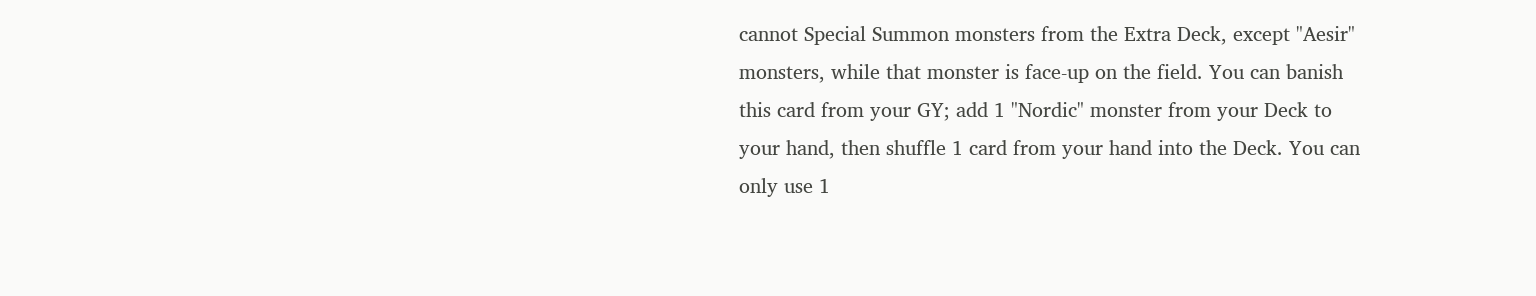cannot Special Summon monsters from the Extra Deck, except "Aesir" monsters, while that monster is face-up on the field. You can banish this card from your GY; add 1 "Nordic" monster from your Deck to your hand, then shuffle 1 card from your hand into the Deck. You can only use 1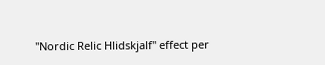"Nordic Relic Hlidskjalf" effect per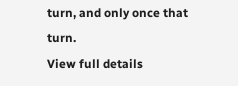turn, and only once that turn.
View full details